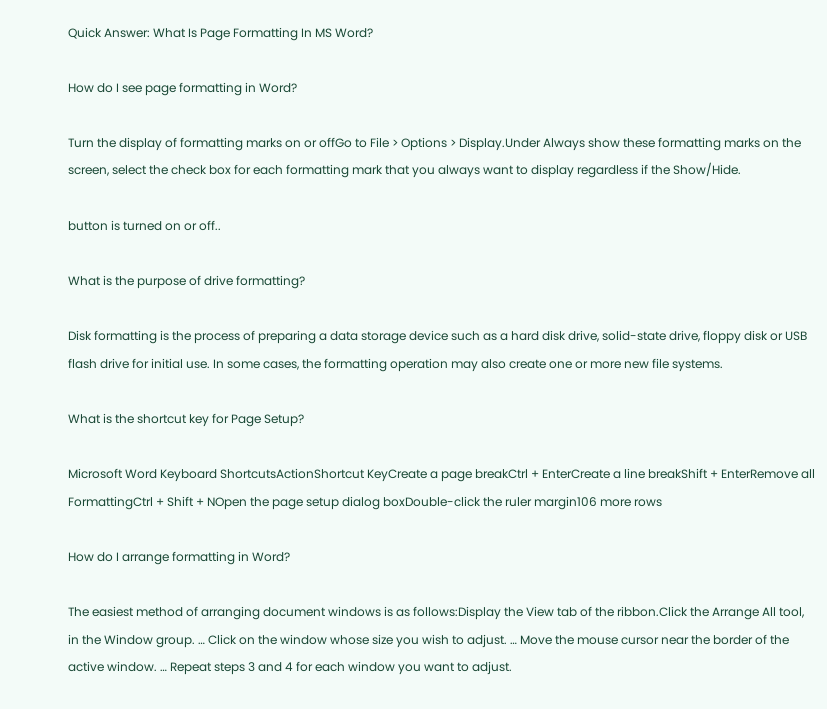Quick Answer: What Is Page Formatting In MS Word?

How do I see page formatting in Word?

Turn the display of formatting marks on or offGo to File > Options > Display.Under Always show these formatting marks on the screen, select the check box for each formatting mark that you always want to display regardless if the Show/Hide.

button is turned on or off..

What is the purpose of drive formatting?

Disk formatting is the process of preparing a data storage device such as a hard disk drive, solid-state drive, floppy disk or USB flash drive for initial use. In some cases, the formatting operation may also create one or more new file systems.

What is the shortcut key for Page Setup?

Microsoft Word Keyboard ShortcutsActionShortcut KeyCreate a page breakCtrl + EnterCreate a line breakShift + EnterRemove all FormattingCtrl + Shift + NOpen the page setup dialog boxDouble-click the ruler margin106 more rows

How do I arrange formatting in Word?

The easiest method of arranging document windows is as follows:Display the View tab of the ribbon.Click the Arrange All tool, in the Window group. … Click on the window whose size you wish to adjust. … Move the mouse cursor near the border of the active window. … Repeat steps 3 and 4 for each window you want to adjust.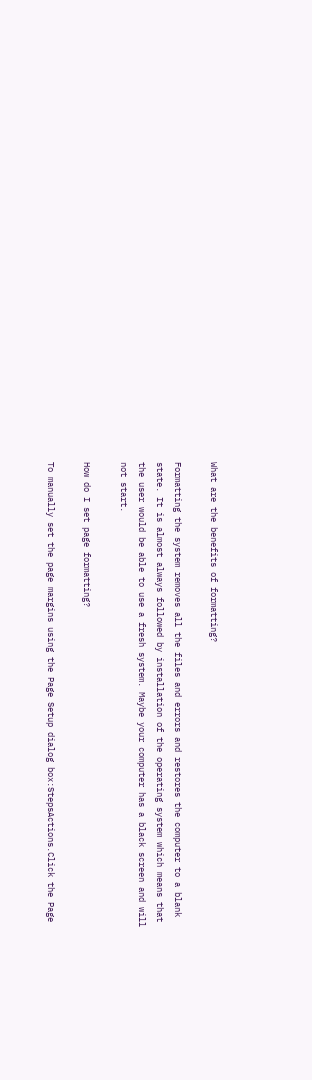What are the benefits of formatting?

Formatting the system removes all the files and errors and restores the computer to a blank state. It is almost always followed by installation of the operating system which means that the user would be able to use a fresh system. Maybe your computer has a black screen and will not start.

How do I set page formatting?

To manually set the page margins using the Page Setup dialog box:StepsActions.Click the Page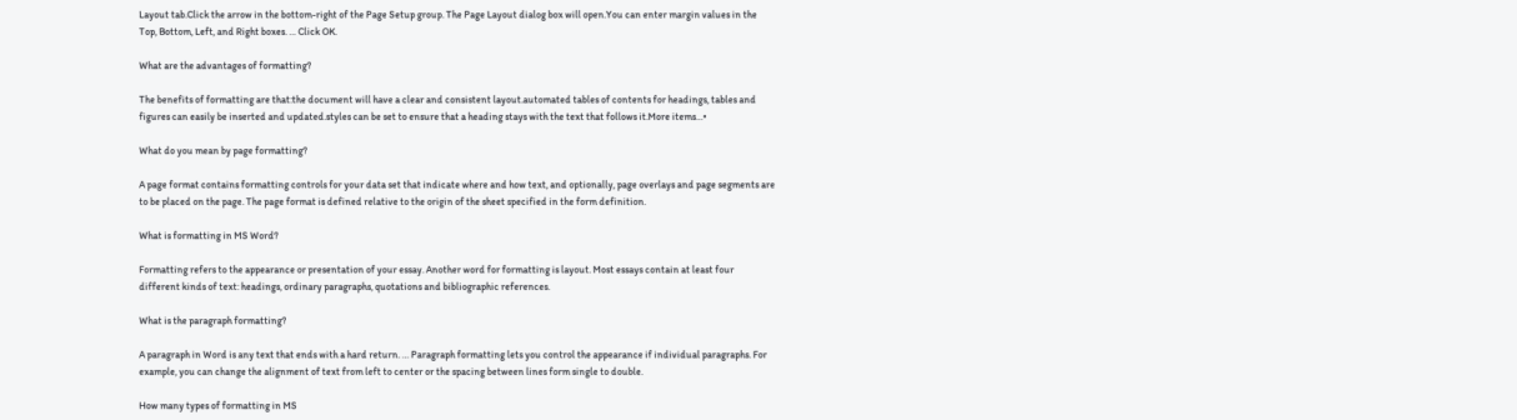Layout tab.Click the arrow in the bottom-right of the Page Setup group. The Page Layout dialog box will open.You can enter margin values in the Top, Bottom, Left, and Right boxes. … Click OK.

What are the advantages of formatting?

The benefits of formatting are that:the document will have a clear and consistent layout.automated tables of contents for headings, tables and figures can easily be inserted and updated.styles can be set to ensure that a heading stays with the text that follows it.More items…•

What do you mean by page formatting?

A page format contains formatting controls for your data set that indicate where and how text, and optionally, page overlays and page segments are to be placed on the page. The page format is defined relative to the origin of the sheet specified in the form definition.

What is formatting in MS Word?

Formatting refers to the appearance or presentation of your essay. Another word for formatting is layout. Most essays contain at least four different kinds of text: headings, ordinary paragraphs, quotations and bibliographic references.

What is the paragraph formatting?

A paragraph in Word is any text that ends with a hard return. … Paragraph formatting lets you control the appearance if individual paragraphs. For example, you can change the alignment of text from left to center or the spacing between lines form single to double.

How many types of formatting in MS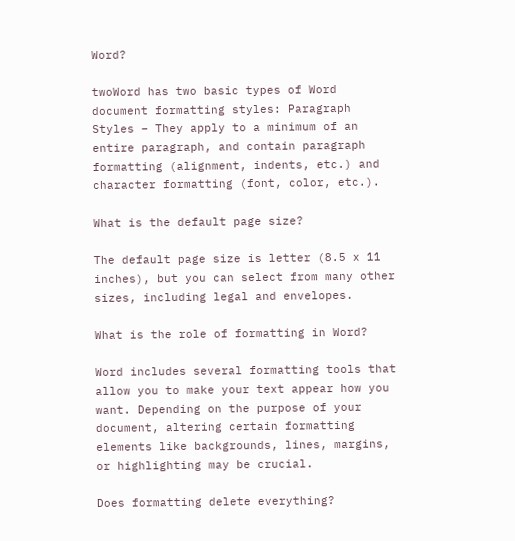Word?

twoWord has two basic types of Word document formatting styles: Paragraph Styles – They apply to a minimum of an entire paragraph, and contain paragraph formatting (alignment, indents, etc.) and character formatting (font, color, etc.).

What is the default page size?

The default page size is letter (8.5 x 11 inches), but you can select from many other sizes, including legal and envelopes.

What is the role of formatting in Word?

Word includes several formatting tools that allow you to make your text appear how you want. Depending on the purpose of your document, altering certain formatting elements like backgrounds, lines, margins, or highlighting may be crucial.

Does formatting delete everything?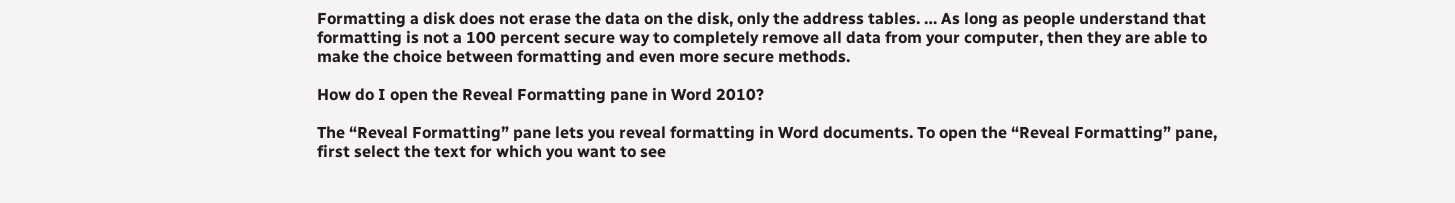Formatting a disk does not erase the data on the disk, only the address tables. … As long as people understand that formatting is not a 100 percent secure way to completely remove all data from your computer, then they are able to make the choice between formatting and even more secure methods.

How do I open the Reveal Formatting pane in Word 2010?

The “Reveal Formatting” pane lets you reveal formatting in Word documents. To open the “Reveal Formatting” pane, first select the text for which you want to see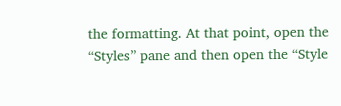the formatting. At that point, open the “Styles” pane and then open the “Style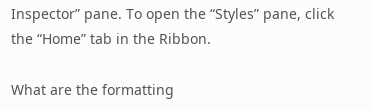Inspector” pane. To open the “Styles” pane, click the “Home” tab in the Ribbon.

What are the formatting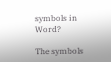symbols in Word?

The symbols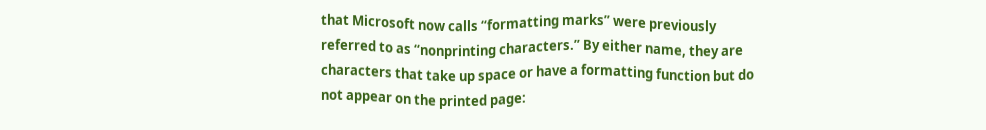that Microsoft now calls “formatting marks” were previously referred to as “nonprinting characters.” By either name, they are characters that take up space or have a formatting function but do not appear on the printed page: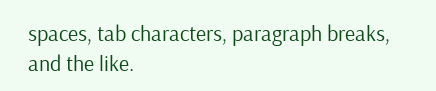spaces, tab characters, paragraph breaks, and the like.